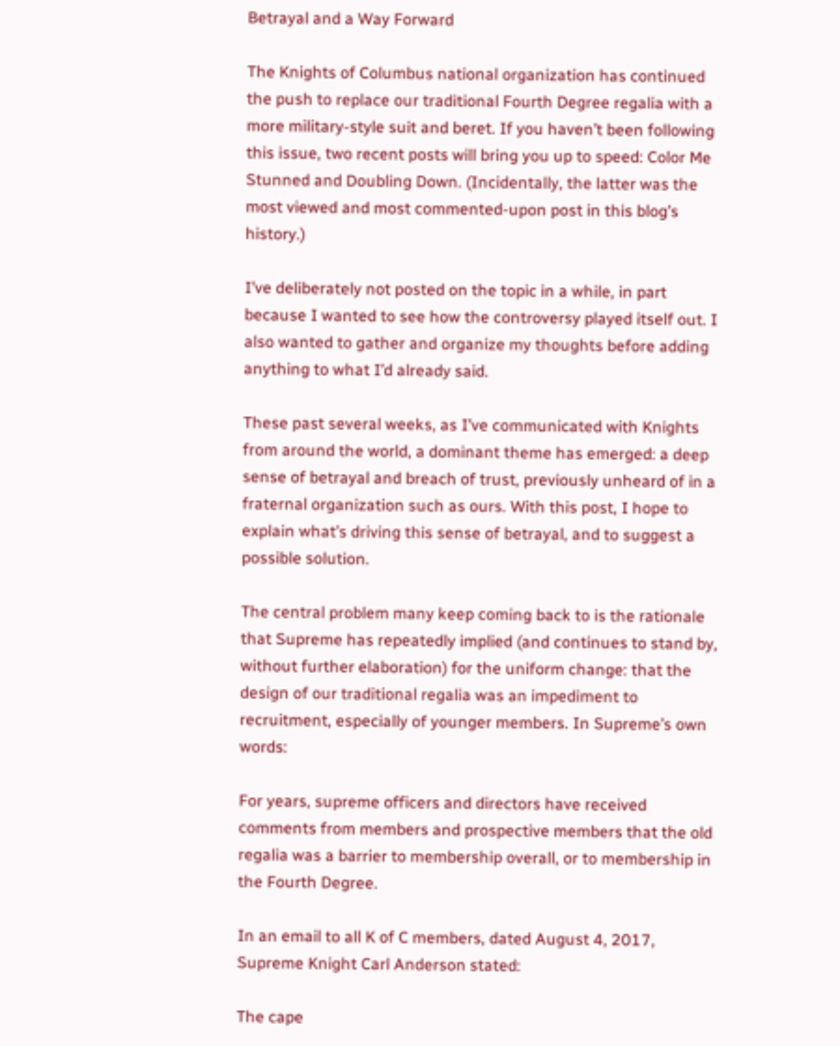Betrayal and a Way Forward

The Knights of Columbus national organization has continued the push to replace our traditional Fourth Degree regalia with a more military-style suit and beret. If you haven’t been following this issue, two recent posts will bring you up to speed: Color Me Stunned and Doubling Down. (Incidentally, the latter was the most viewed and most commented-upon post in this blog’s history.)

I’ve deliberately not posted on the topic in a while, in part because I wanted to see how the controversy played itself out. I also wanted to gather and organize my thoughts before adding anything to what I’d already said.

These past several weeks, as I’ve communicated with Knights from around the world, a dominant theme has emerged: a deep sense of betrayal and breach of trust, previously unheard of in a fraternal organization such as ours. With this post, I hope to explain what’s driving this sense of betrayal, and to suggest a possible solution.

The central problem many keep coming back to is the rationale that Supreme has repeatedly implied (and continues to stand by, without further elaboration) for the uniform change: that the design of our traditional regalia was an impediment to recruitment, especially of younger members. In Supreme’s own words:

For years, supreme officers and directors have received comments from members and prospective members that the old regalia was a barrier to membership overall, or to membership in the Fourth Degree.

In an email to all K of C members, dated August 4, 2017, Supreme Knight Carl Anderson stated:

The cape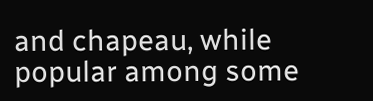and chapeau, while popular among some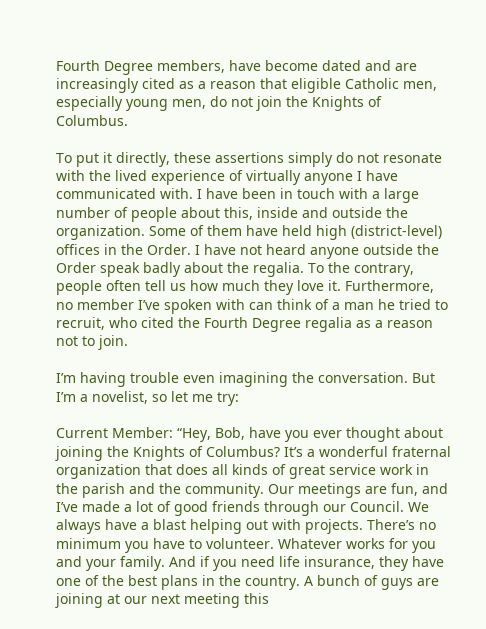Fourth Degree members, have become dated and are increasingly cited as a reason that eligible Catholic men, especially young men, do not join the Knights of Columbus.

To put it directly, these assertions simply do not resonate with the lived experience of virtually anyone I have communicated with. I have been in touch with a large number of people about this, inside and outside the organization. Some of them have held high (district-level) offices in the Order. I have not heard anyone outside the Order speak badly about the regalia. To the contrary, people often tell us how much they love it. Furthermore, no member I’ve spoken with can think of a man he tried to recruit, who cited the Fourth Degree regalia as a reason not to join.

I’m having trouble even imagining the conversation. But I’m a novelist, so let me try:

Current Member: “Hey, Bob, have you ever thought about joining the Knights of Columbus? It’s a wonderful fraternal organization that does all kinds of great service work in the parish and the community. Our meetings are fun, and I’ve made a lot of good friends through our Council. We always have a blast helping out with projects. There’s no minimum you have to volunteer. Whatever works for you and your family. And if you need life insurance, they have one of the best plans in the country. A bunch of guys are joining at our next meeting this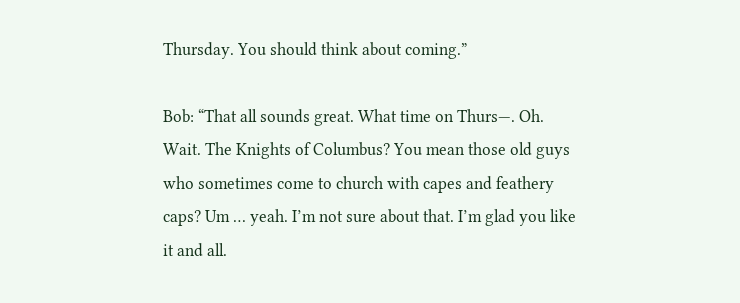Thursday. You should think about coming.”

Bob: “That all sounds great. What time on Thurs—. Oh. Wait. The Knights of Columbus? You mean those old guys who sometimes come to church with capes and feathery caps? Um … yeah. I’m not sure about that. I’m glad you like it and all.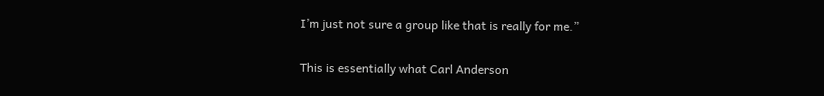I’m just not sure a group like that is really for me.”

This is essentially what Carl Anderson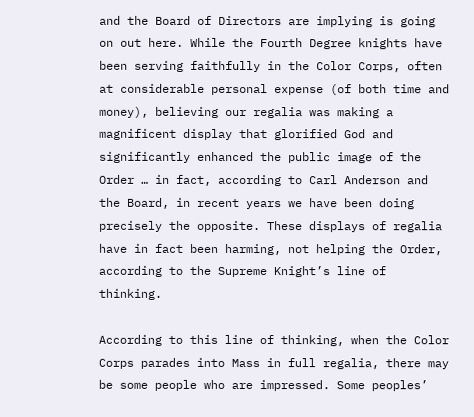and the Board of Directors are implying is going on out here. While the Fourth Degree knights have been serving faithfully in the Color Corps, often at considerable personal expense (of both time and money), believing our regalia was making a magnificent display that glorified God and significantly enhanced the public image of the Order … in fact, according to Carl Anderson and the Board, in recent years we have been doing precisely the opposite. These displays of regalia have in fact been harming, not helping the Order, according to the Supreme Knight’s line of thinking.

According to this line of thinking, when the Color Corps parades into Mass in full regalia, there may be some people who are impressed. Some peoples’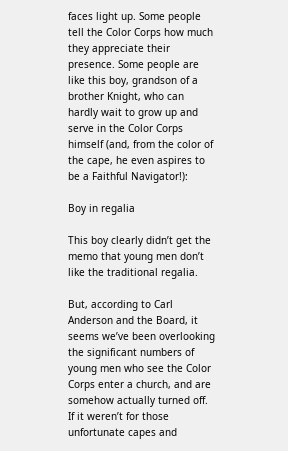faces light up. Some people tell the Color Corps how much they appreciate their presence. Some people are like this boy, grandson of a brother Knight, who can hardly wait to grow up and serve in the Color Corps himself (and, from the color of the cape, he even aspires to be a Faithful Navigator!):

Boy in regalia

This boy clearly didn’t get the memo that young men don’t like the traditional regalia.

But, according to Carl Anderson and the Board, it seems we’ve been overlooking the significant numbers of young men who see the Color Corps enter a church, and are somehow actually turned off. If it weren’t for those unfortunate capes and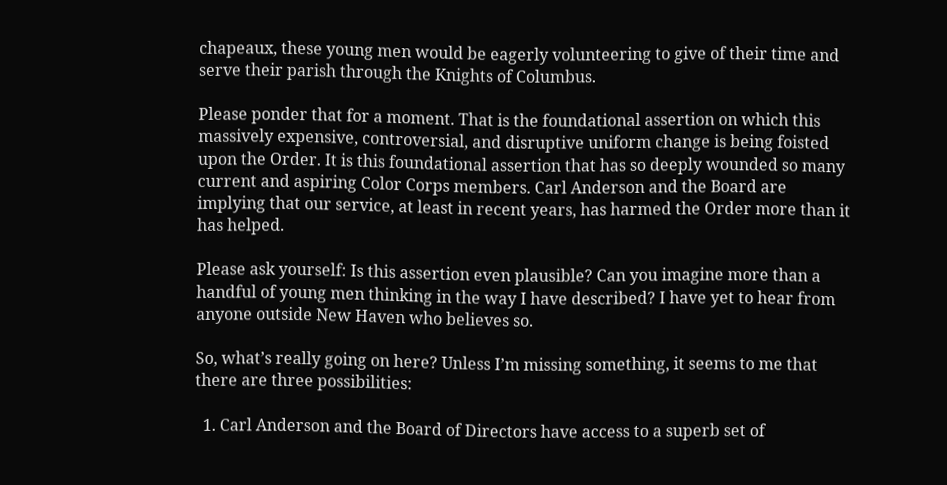chapeaux, these young men would be eagerly volunteering to give of their time and serve their parish through the Knights of Columbus.

Please ponder that for a moment. That is the foundational assertion on which this massively expensive, controversial, and disruptive uniform change is being foisted upon the Order. It is this foundational assertion that has so deeply wounded so many current and aspiring Color Corps members. Carl Anderson and the Board are implying that our service, at least in recent years, has harmed the Order more than it has helped.

Please ask yourself: Is this assertion even plausible? Can you imagine more than a handful of young men thinking in the way I have described? I have yet to hear from anyone outside New Haven who believes so.

So, what’s really going on here? Unless I’m missing something, it seems to me that there are three possibilities:

  1. Carl Anderson and the Board of Directors have access to a superb set of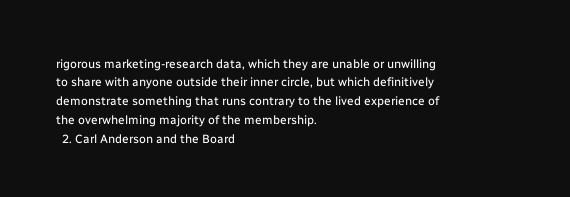rigorous marketing-research data, which they are unable or unwilling to share with anyone outside their inner circle, but which definitively demonstrate something that runs contrary to the lived experience of the overwhelming majority of the membership.
  2. Carl Anderson and the Board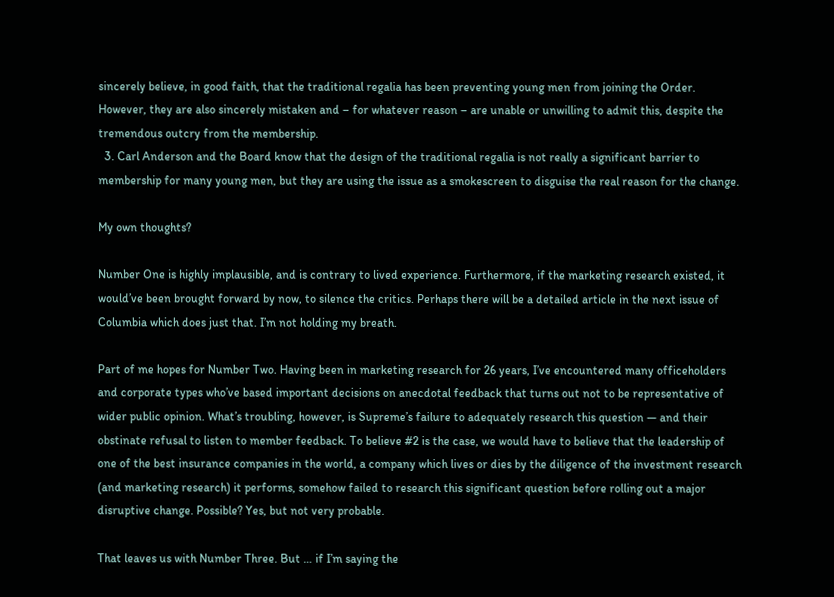sincerely believe, in good faith, that the traditional regalia has been preventing young men from joining the Order. However, they are also sincerely mistaken and – for whatever reason – are unable or unwilling to admit this, despite the tremendous outcry from the membership.
  3. Carl Anderson and the Board know that the design of the traditional regalia is not really a significant barrier to membership for many young men, but they are using the issue as a smokescreen to disguise the real reason for the change.

My own thoughts?

Number One is highly implausible, and is contrary to lived experience. Furthermore, if the marketing research existed, it would’ve been brought forward by now, to silence the critics. Perhaps there will be a detailed article in the next issue of Columbia which does just that. I’m not holding my breath.

Part of me hopes for Number Two. Having been in marketing research for 26 years, I’ve encountered many officeholders and corporate types who’ve based important decisions on anecdotal feedback that turns out not to be representative of wider public opinion. What’s troubling, however, is Supreme’s failure to adequately research this question — and their obstinate refusal to listen to member feedback. To believe #2 is the case, we would have to believe that the leadership of one of the best insurance companies in the world, a company which lives or dies by the diligence of the investment research (and marketing research) it performs, somehow failed to research this significant question before rolling out a major disruptive change. Possible? Yes, but not very probable.

That leaves us with Number Three. But … if I’m saying the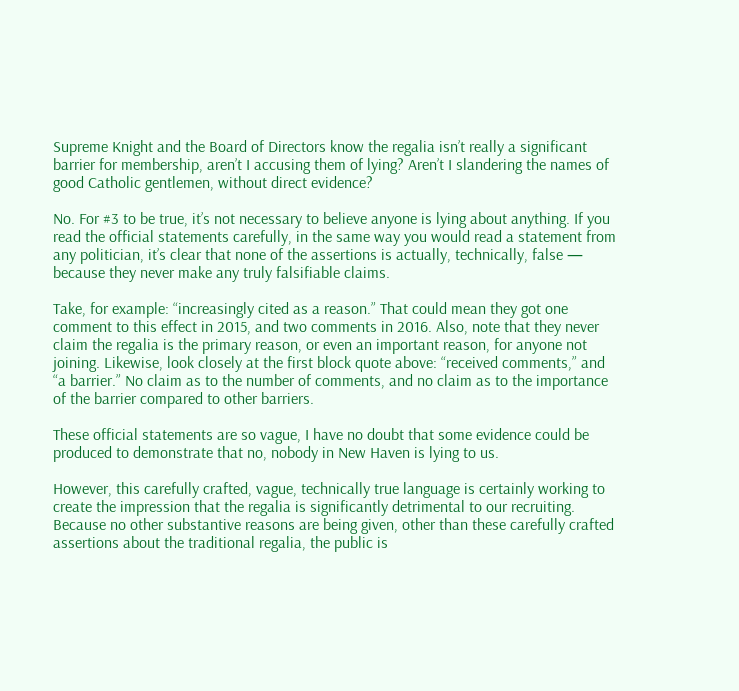Supreme Knight and the Board of Directors know the regalia isn’t really a significant barrier for membership, aren’t I accusing them of lying? Aren’t I slandering the names of good Catholic gentlemen, without direct evidence?

No. For #3 to be true, it’s not necessary to believe anyone is lying about anything. If you read the official statements carefully, in the same way you would read a statement from any politician, it’s clear that none of the assertions is actually, technically, false — because they never make any truly falsifiable claims.

Take, for example: “increasingly cited as a reason.” That could mean they got one comment to this effect in 2015, and two comments in 2016. Also, note that they never claim the regalia is the primary reason, or even an important reason, for anyone not joining. Likewise, look closely at the first block quote above: “received comments,” and “a barrier.” No claim as to the number of comments, and no claim as to the importance of the barrier compared to other barriers.

These official statements are so vague, I have no doubt that some evidence could be produced to demonstrate that no, nobody in New Haven is lying to us.

However, this carefully crafted, vague, technically true language is certainly working to create the impression that the regalia is significantly detrimental to our recruiting. Because no other substantive reasons are being given, other than these carefully crafted assertions about the traditional regalia, the public is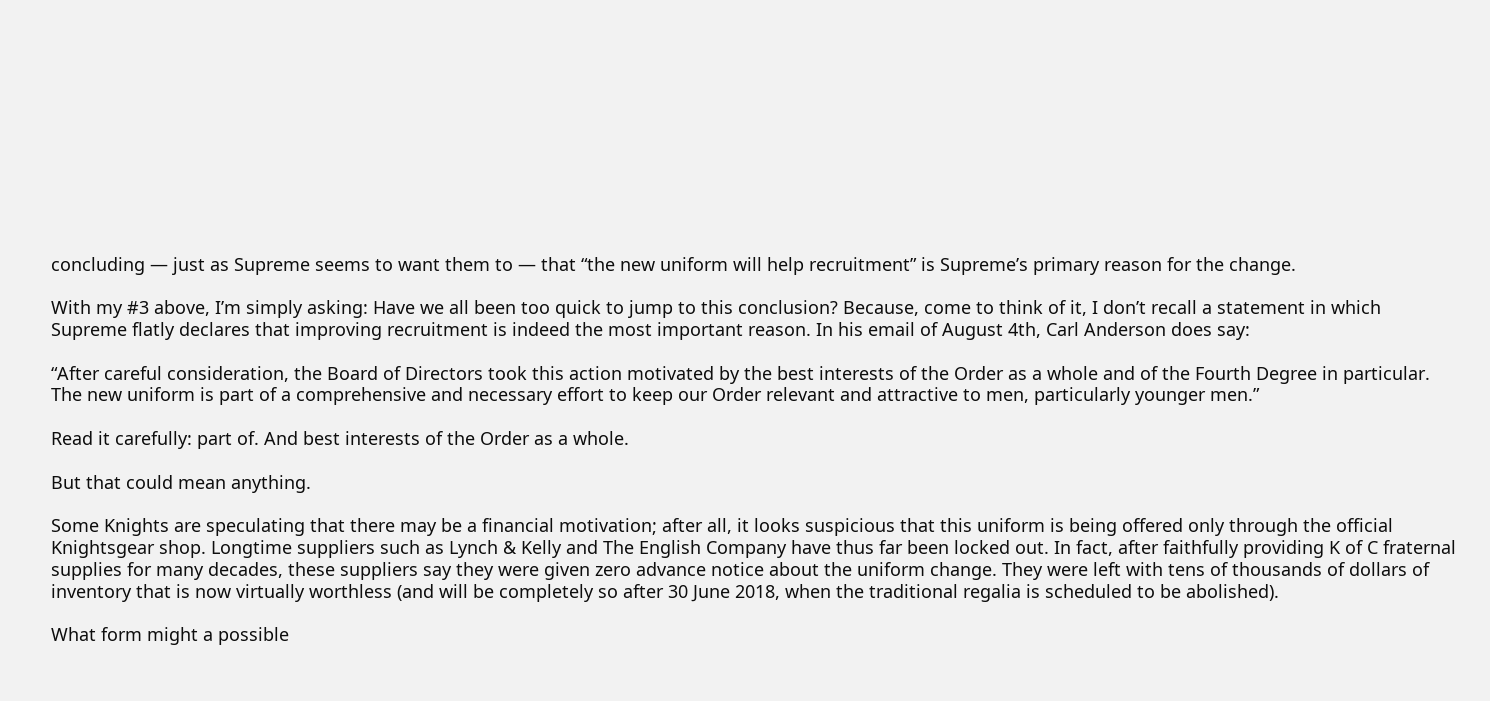concluding — just as Supreme seems to want them to — that “the new uniform will help recruitment” is Supreme’s primary reason for the change.

With my #3 above, I’m simply asking: Have we all been too quick to jump to this conclusion? Because, come to think of it, I don’t recall a statement in which Supreme flatly declares that improving recruitment is indeed the most important reason. In his email of August 4th, Carl Anderson does say:

“After careful consideration, the Board of Directors took this action motivated by the best interests of the Order as a whole and of the Fourth Degree in particular. The new uniform is part of a comprehensive and necessary effort to keep our Order relevant and attractive to men, particularly younger men.”

Read it carefully: part of. And best interests of the Order as a whole.

But that could mean anything.

Some Knights are speculating that there may be a financial motivation; after all, it looks suspicious that this uniform is being offered only through the official Knightsgear shop. Longtime suppliers such as Lynch & Kelly and The English Company have thus far been locked out. In fact, after faithfully providing K of C fraternal supplies for many decades, these suppliers say they were given zero advance notice about the uniform change. They were left with tens of thousands of dollars of inventory that is now virtually worthless (and will be completely so after 30 June 2018, when the traditional regalia is scheduled to be abolished).

What form might a possible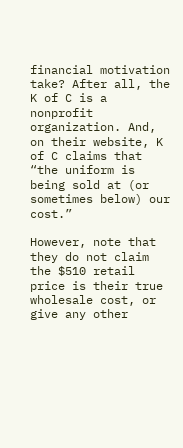financial motivation take? After all, the K of C is a nonprofit organization. And, on their website, K of C claims that “the uniform is being sold at (or sometimes below) our cost.”

However, note that they do not claim the $510 retail price is their true wholesale cost, or give any other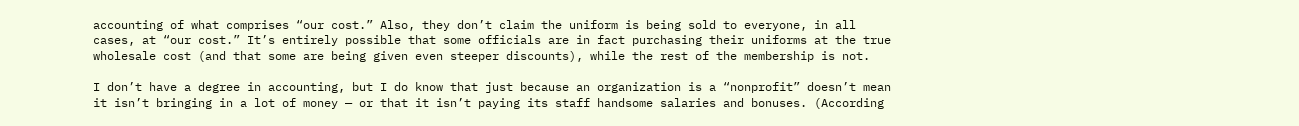accounting of what comprises “our cost.” Also, they don’t claim the uniform is being sold to everyone, in all cases, at “our cost.” It’s entirely possible that some officials are in fact purchasing their uniforms at the true wholesale cost (and that some are being given even steeper discounts), while the rest of the membership is not.

I don’t have a degree in accounting, but I do know that just because an organization is a “nonprofit” doesn’t mean it isn’t bringing in a lot of money — or that it isn’t paying its staff handsome salaries and bonuses. (According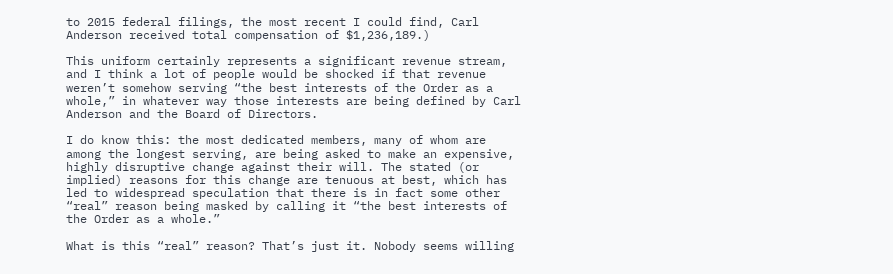to 2015 federal filings, the most recent I could find, Carl Anderson received total compensation of $1,236,189.)

This uniform certainly represents a significant revenue stream, and I think a lot of people would be shocked if that revenue weren’t somehow serving “the best interests of the Order as a whole,” in whatever way those interests are being defined by Carl Anderson and the Board of Directors.

I do know this: the most dedicated members, many of whom are among the longest serving, are being asked to make an expensive, highly disruptive change against their will. The stated (or implied) reasons for this change are tenuous at best, which has led to widespread speculation that there is in fact some other “real” reason being masked by calling it “the best interests of the Order as a whole.”

What is this “real” reason? That’s just it. Nobody seems willing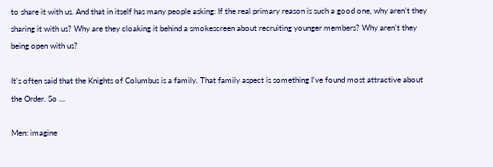to share it with us. And that in itself has many people asking: If the real primary reason is such a good one, why aren’t they sharing it with us? Why are they cloaking it behind a smokescreen about recruiting younger members? Why aren’t they being open with us?

It’s often said that the Knights of Columbus is a family. That family aspect is something I’ve found most attractive about the Order. So …

Men: imagine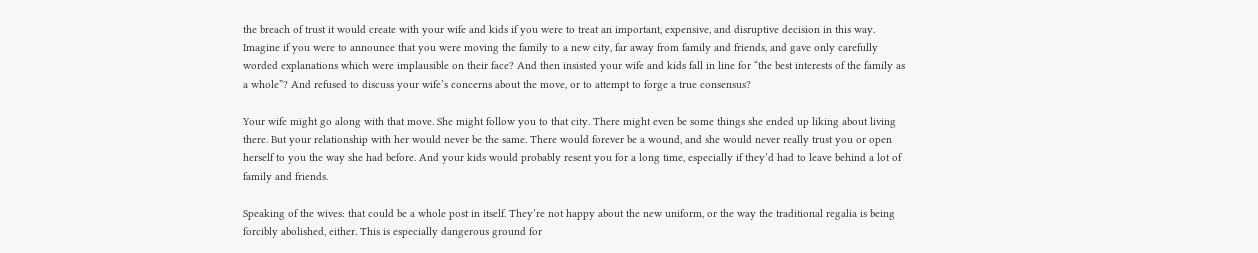the breach of trust it would create with your wife and kids if you were to treat an important, expensive, and disruptive decision in this way. Imagine if you were to announce that you were moving the family to a new city, far away from family and friends, and gave only carefully worded explanations which were implausible on their face? And then insisted your wife and kids fall in line for “the best interests of the family as a whole”? And refused to discuss your wife’s concerns about the move, or to attempt to forge a true consensus?

Your wife might go along with that move. She might follow you to that city. There might even be some things she ended up liking about living there. But your relationship with her would never be the same. There would forever be a wound, and she would never really trust you or open herself to you the way she had before. And your kids would probably resent you for a long time, especially if they’d had to leave behind a lot of family and friends.

Speaking of the wives: that could be a whole post in itself. They’re not happy about the new uniform, or the way the traditional regalia is being forcibly abolished, either. This is especially dangerous ground for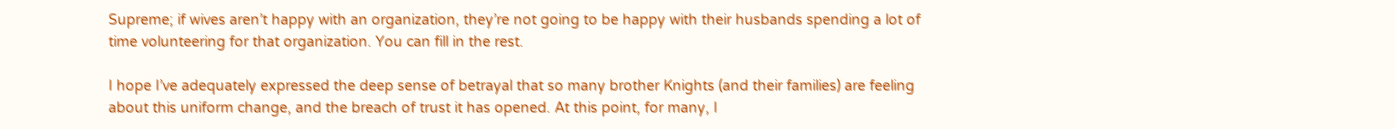Supreme; if wives aren’t happy with an organization, they’re not going to be happy with their husbands spending a lot of time volunteering for that organization. You can fill in the rest.

I hope I’ve adequately expressed the deep sense of betrayal that so many brother Knights (and their families) are feeling about this uniform change, and the breach of trust it has opened. At this point, for many, I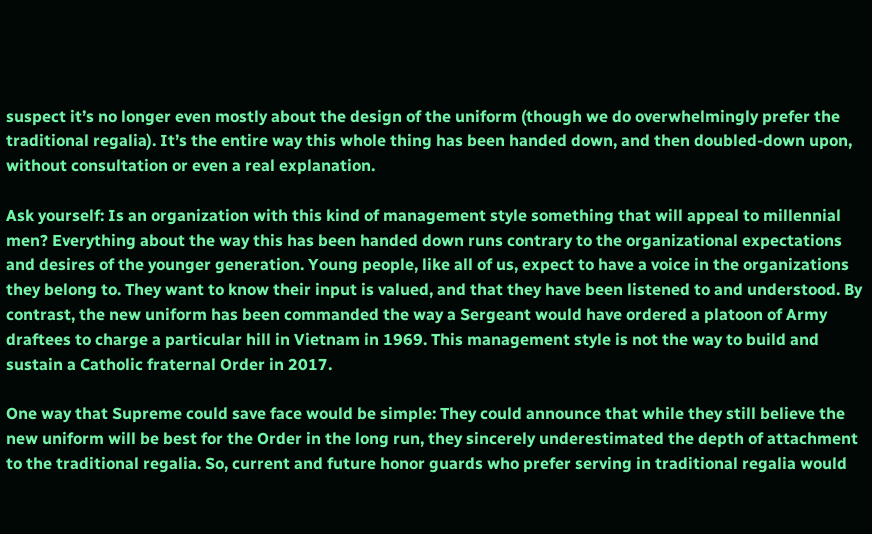suspect it’s no longer even mostly about the design of the uniform (though we do overwhelmingly prefer the traditional regalia). It’s the entire way this whole thing has been handed down, and then doubled-down upon, without consultation or even a real explanation.

Ask yourself: Is an organization with this kind of management style something that will appeal to millennial men? Everything about the way this has been handed down runs contrary to the organizational expectations and desires of the younger generation. Young people, like all of us, expect to have a voice in the organizations they belong to. They want to know their input is valued, and that they have been listened to and understood. By contrast, the new uniform has been commanded the way a Sergeant would have ordered a platoon of Army draftees to charge a particular hill in Vietnam in 1969. This management style is not the way to build and sustain a Catholic fraternal Order in 2017.

One way that Supreme could save face would be simple: They could announce that while they still believe the new uniform will be best for the Order in the long run, they sincerely underestimated the depth of attachment to the traditional regalia. So, current and future honor guards who prefer serving in traditional regalia would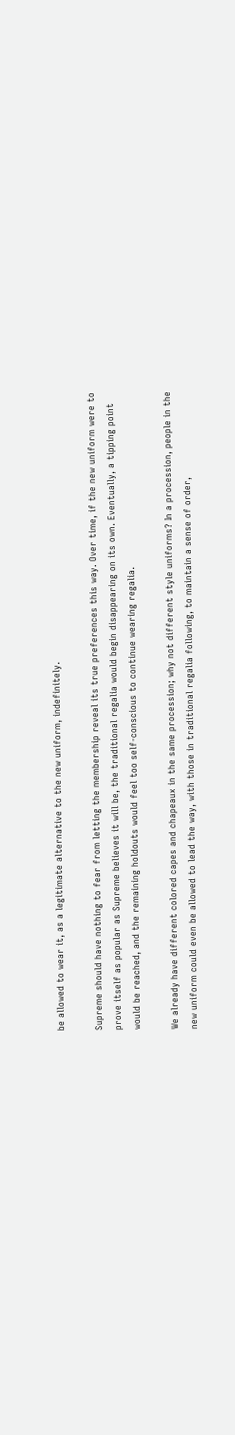be allowed to wear it, as a legitimate alternative to the new uniform, indefinitely.

Supreme should have nothing to fear from letting the membership reveal its true preferences this way. Over time, if the new uniform were to prove itself as popular as Supreme believes it will be, the traditional regalia would begin disappearing on its own. Eventually, a tipping point would be reached, and the remaining holdouts would feel too self-conscious to continue wearing regalia.

We already have different colored capes and chapeaux in the same procession; why not different style uniforms? In a procession, people in the new uniform could even be allowed to lead the way, with those in traditional regalia following, to maintain a sense of order,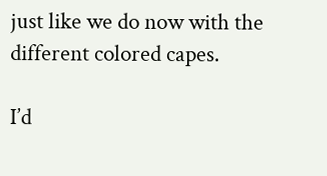just like we do now with the different colored capes.

I’d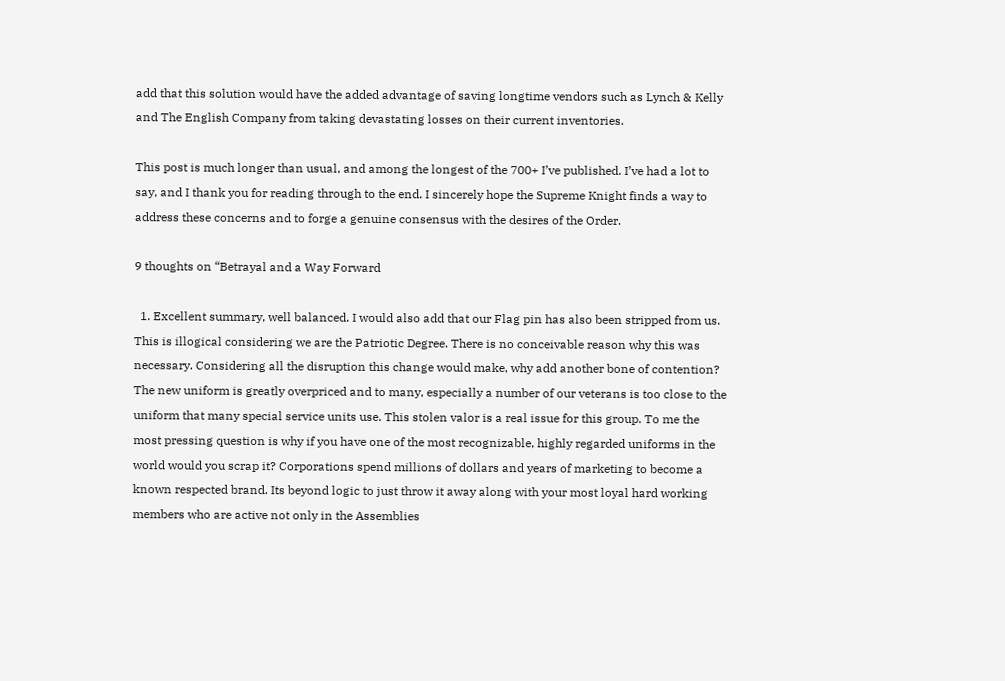add that this solution would have the added advantage of saving longtime vendors such as Lynch & Kelly and The English Company from taking devastating losses on their current inventories.

This post is much longer than usual, and among the longest of the 700+ I’ve published. I’ve had a lot to say, and I thank you for reading through to the end. I sincerely hope the Supreme Knight finds a way to address these concerns and to forge a genuine consensus with the desires of the Order.

9 thoughts on “Betrayal and a Way Forward

  1. Excellent summary, well balanced. I would also add that our Flag pin has also been stripped from us. This is illogical considering we are the Patriotic Degree. There is no conceivable reason why this was necessary. Considering all the disruption this change would make, why add another bone of contention? The new uniform is greatly overpriced and to many, especially a number of our veterans is too close to the uniform that many special service units use. This stolen valor is a real issue for this group. To me the most pressing question is why if you have one of the most recognizable, highly regarded uniforms in the world would you scrap it? Corporations spend millions of dollars and years of marketing to become a known respected brand. Its beyond logic to just throw it away along with your most loyal hard working members who are active not only in the Assemblies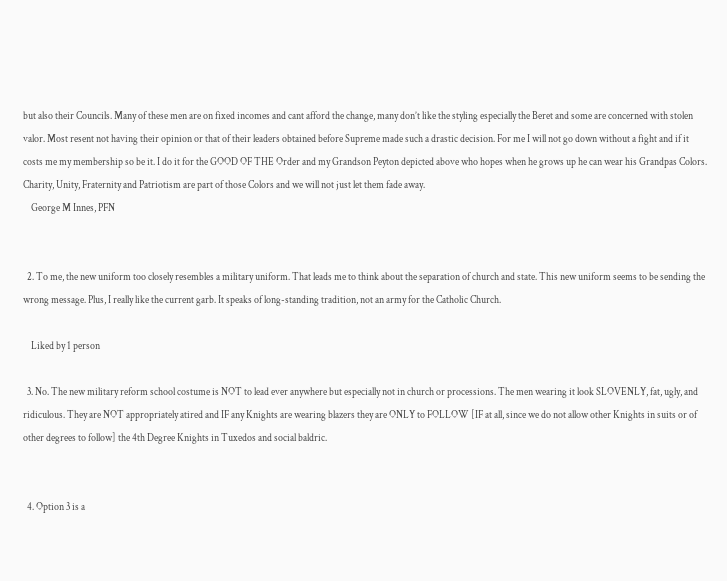but also their Councils. Many of these men are on fixed incomes and cant afford the change, many don’t like the styling especially the Beret and some are concerned with stolen valor. Most resent not having their opinion or that of their leaders obtained before Supreme made such a drastic decision. For me I will not go down without a fight and if it costs me my membership so be it. I do it for the GOOD OF THE Order and my Grandson Peyton depicted above who hopes when he grows up he can wear his Grandpas Colors. Charity, Unity, Fraternity and Patriotism are part of those Colors and we will not just let them fade away.
    George M Innes, PFN


  2. To me, the new uniform too closely resembles a military uniform. That leads me to think about the separation of church and state. This new uniform seems to be sending the wrong message. Plus, I really like the current garb. It speaks of long-standing tradition, not an army for the Catholic Church.

    Liked by 1 person

  3. No. The new military reform school costume is NOT to lead ever anywhere but especially not in church or processions. The men wearing it look SLOVENLY, fat, ugly, and ridiculous. They are NOT appropriately atired and IF any Knights are wearing blazers they are ONLY to FOLLOW [IF at all, since we do not allow other Knights in suits or of other degrees to follow] the 4th Degree Knights in Tuxedos and social baldric.


  4. Option 3 is a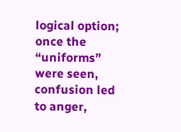logical option; once the “uniforms” were seen, confusion led to anger,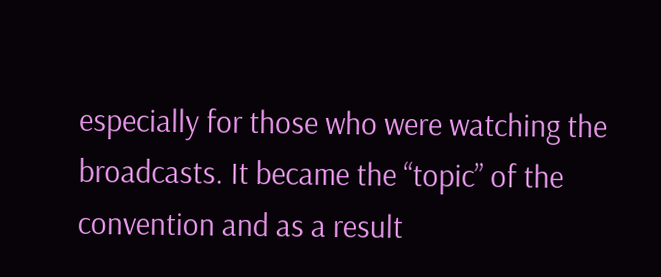especially for those who were watching the broadcasts. It became the “topic” of the convention and as a result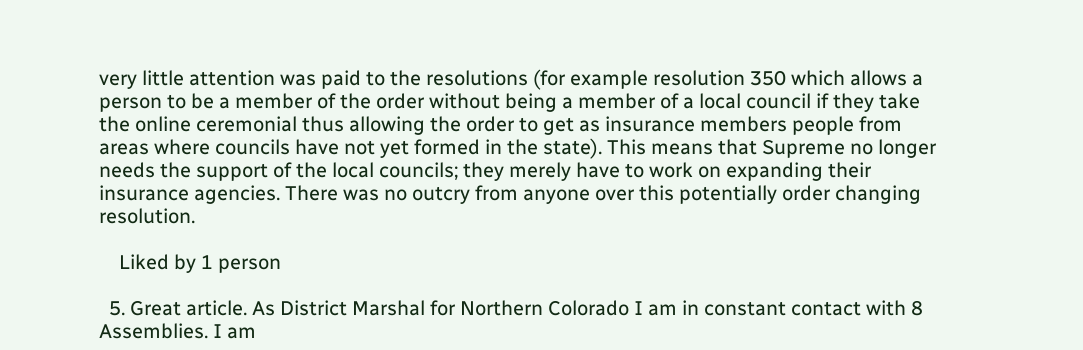very little attention was paid to the resolutions (for example resolution 350 which allows a person to be a member of the order without being a member of a local council if they take the online ceremonial thus allowing the order to get as insurance members people from areas where councils have not yet formed in the state). This means that Supreme no longer needs the support of the local councils; they merely have to work on expanding their insurance agencies. There was no outcry from anyone over this potentially order changing resolution.

    Liked by 1 person

  5. Great article. As District Marshal for Northern Colorado I am in constant contact with 8 Assemblies. I am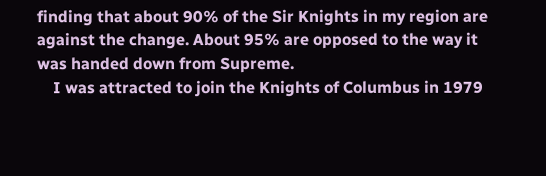finding that about 90% of the Sir Knights in my region are against the change. About 95% are opposed to the way it was handed down from Supreme.
    I was attracted to join the Knights of Columbus in 1979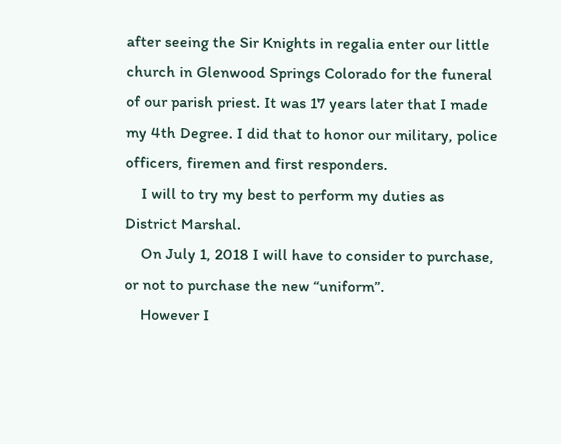after seeing the Sir Knights in regalia enter our little church in Glenwood Springs Colorado for the funeral of our parish priest. It was 17 years later that I made my 4th Degree. I did that to honor our military, police officers, firemen and first responders.
    I will to try my best to perform my duties as District Marshal.
    On July 1, 2018 I will have to consider to purchase, or not to purchase the new “uniform”.
    However I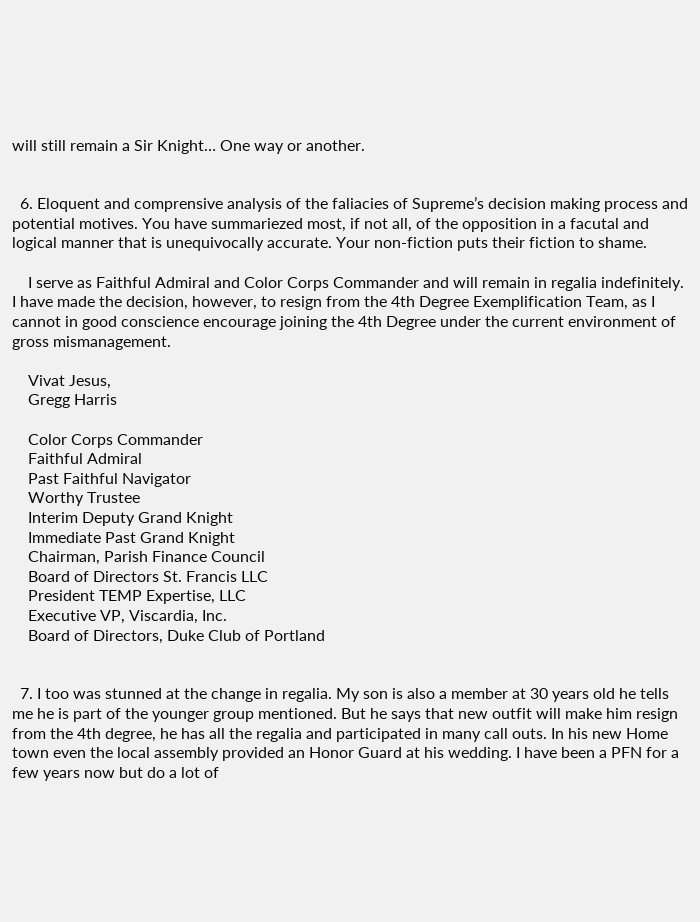will still remain a Sir Knight… One way or another.


  6. Eloquent and comprensive analysis of the faliacies of Supreme’s decision making process and potential motives. You have summariezed most, if not all, of the opposition in a facutal and logical manner that is unequivocally accurate. Your non-fiction puts their fiction to shame.

    I serve as Faithful Admiral and Color Corps Commander and will remain in regalia indefinitely. I have made the decision, however, to resign from the 4th Degree Exemplification Team, as I cannot in good conscience encourage joining the 4th Degree under the current environment of gross mismanagement.

    Vivat Jesus,
    Gregg Harris

    Color Corps Commander
    Faithful Admiral
    Past Faithful Navigator
    Worthy Trustee
    Interim Deputy Grand Knight
    Immediate Past Grand Knight
    Chairman, Parish Finance Council
    Board of Directors St. Francis LLC
    President TEMP Expertise, LLC
    Executive VP, Viscardia, Inc.
    Board of Directors, Duke Club of Portland


  7. I too was stunned at the change in regalia. My son is also a member at 30 years old he tells me he is part of the younger group mentioned. But he says that new outfit will make him resign from the 4th degree, he has all the regalia and participated in many call outs. In his new Home town even the local assembly provided an Honor Guard at his wedding. I have been a PFN for a few years now but do a lot of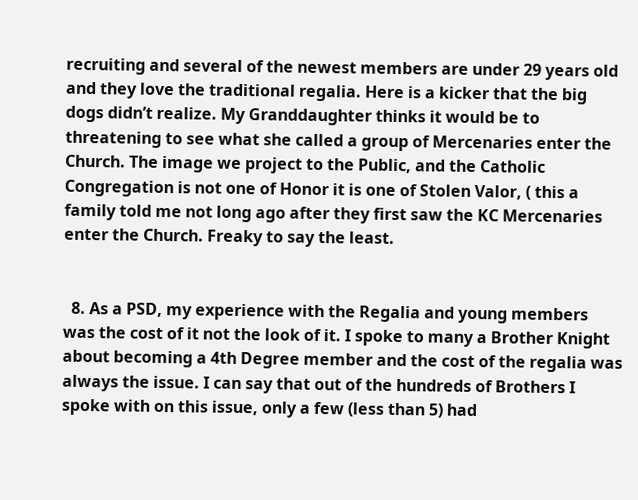recruiting and several of the newest members are under 29 years old and they love the traditional regalia. Here is a kicker that the big dogs didn’t realize. My Granddaughter thinks it would be to threatening to see what she called a group of Mercenaries enter the Church. The image we project to the Public, and the Catholic Congregation is not one of Honor it is one of Stolen Valor, ( this a family told me not long ago after they first saw the KC Mercenaries enter the Church. Freaky to say the least.


  8. As a PSD, my experience with the Regalia and young members was the cost of it not the look of it. I spoke to many a Brother Knight about becoming a 4th Degree member and the cost of the regalia was always the issue. I can say that out of the hundreds of Brothers I spoke with on this issue, only a few (less than 5) had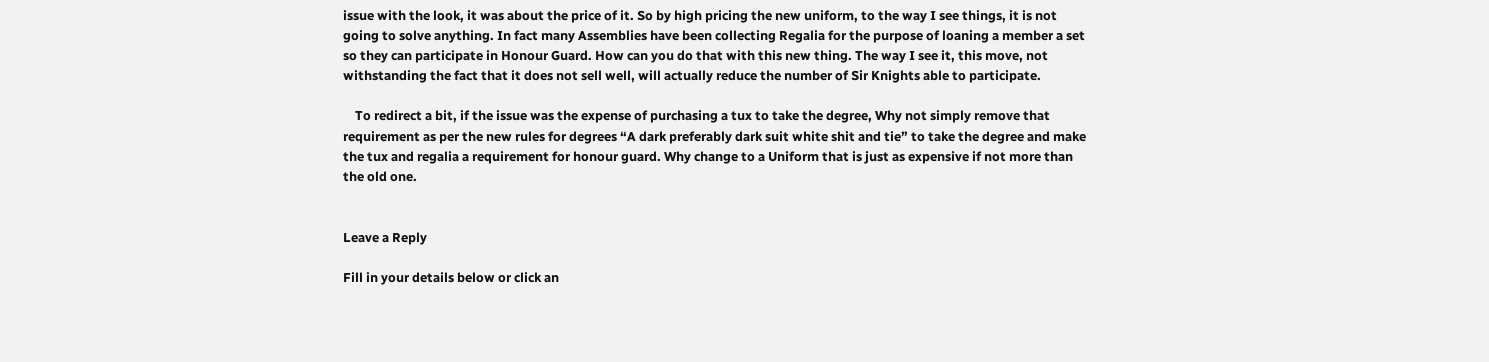issue with the look, it was about the price of it. So by high pricing the new uniform, to the way I see things, it is not going to solve anything. In fact many Assemblies have been collecting Regalia for the purpose of loaning a member a set so they can participate in Honour Guard. How can you do that with this new thing. The way I see it, this move, not withstanding the fact that it does not sell well, will actually reduce the number of Sir Knights able to participate.

    To redirect a bit, if the issue was the expense of purchasing a tux to take the degree, Why not simply remove that requirement as per the new rules for degrees “A dark preferably dark suit white shit and tie” to take the degree and make the tux and regalia a requirement for honour guard. Why change to a Uniform that is just as expensive if not more than the old one.


Leave a Reply

Fill in your details below or click an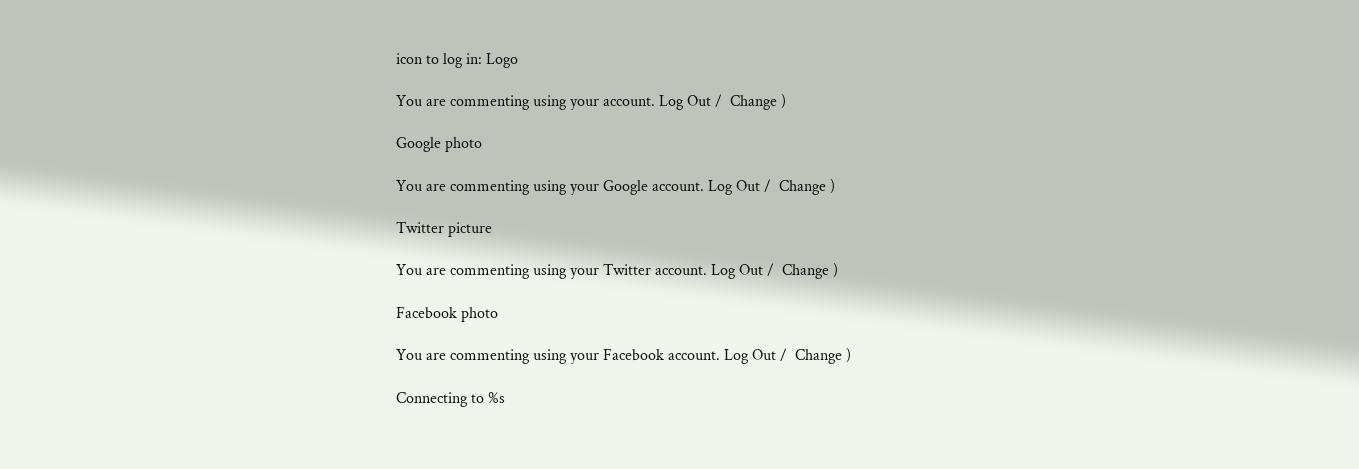icon to log in: Logo

You are commenting using your account. Log Out /  Change )

Google photo

You are commenting using your Google account. Log Out /  Change )

Twitter picture

You are commenting using your Twitter account. Log Out /  Change )

Facebook photo

You are commenting using your Facebook account. Log Out /  Change )

Connecting to %s